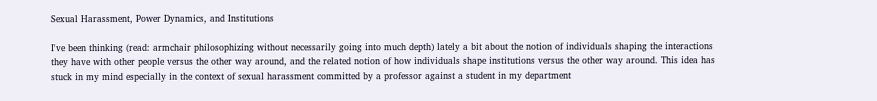Sexual Harassment, Power Dynamics, and Institutions

I've been thinking (read: armchair philosophizing without necessarily going into much depth) lately a bit about the notion of individuals shaping the interactions they have with other people versus the other way around, and the related notion of how individuals shape institutions versus the other way around. This idea has stuck in my mind especially in the context of sexual harassment committed by a professor against a student in my department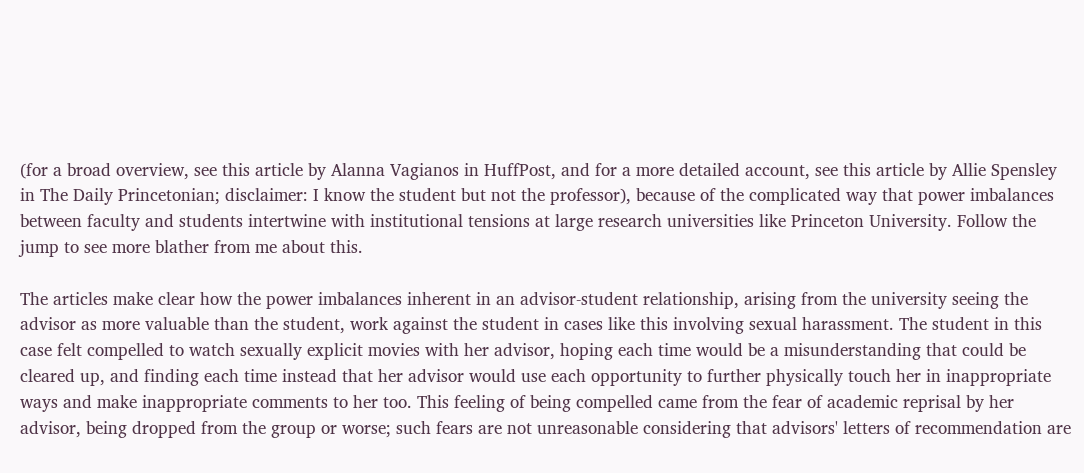(for a broad overview, see this article by Alanna Vagianos in HuffPost, and for a more detailed account, see this article by Allie Spensley in The Daily Princetonian; disclaimer: I know the student but not the professor), because of the complicated way that power imbalances between faculty and students intertwine with institutional tensions at large research universities like Princeton University. Follow the jump to see more blather from me about this.

The articles make clear how the power imbalances inherent in an advisor-student relationship, arising from the university seeing the advisor as more valuable than the student, work against the student in cases like this involving sexual harassment. The student in this case felt compelled to watch sexually explicit movies with her advisor, hoping each time would be a misunderstanding that could be cleared up, and finding each time instead that her advisor would use each opportunity to further physically touch her in inappropriate ways and make inappropriate comments to her too. This feeling of being compelled came from the fear of academic reprisal by her advisor, being dropped from the group or worse; such fears are not unreasonable considering that advisors' letters of recommendation are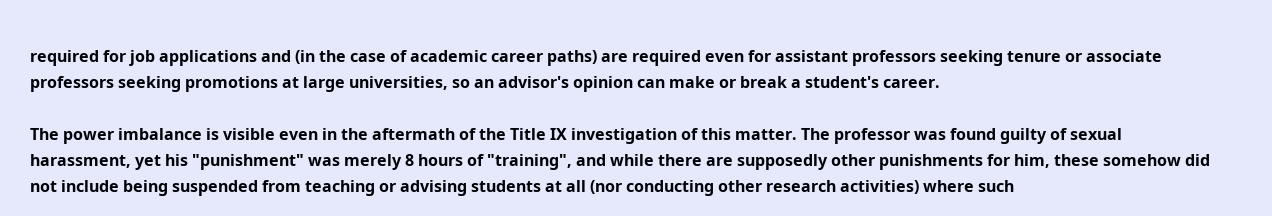required for job applications and (in the case of academic career paths) are required even for assistant professors seeking tenure or associate professors seeking promotions at large universities, so an advisor's opinion can make or break a student's career.

The power imbalance is visible even in the aftermath of the Title IX investigation of this matter. The professor was found guilty of sexual harassment, yet his "punishment" was merely 8 hours of "training", and while there are supposedly other punishments for him, these somehow did not include being suspended from teaching or advising students at all (nor conducting other research activities) where such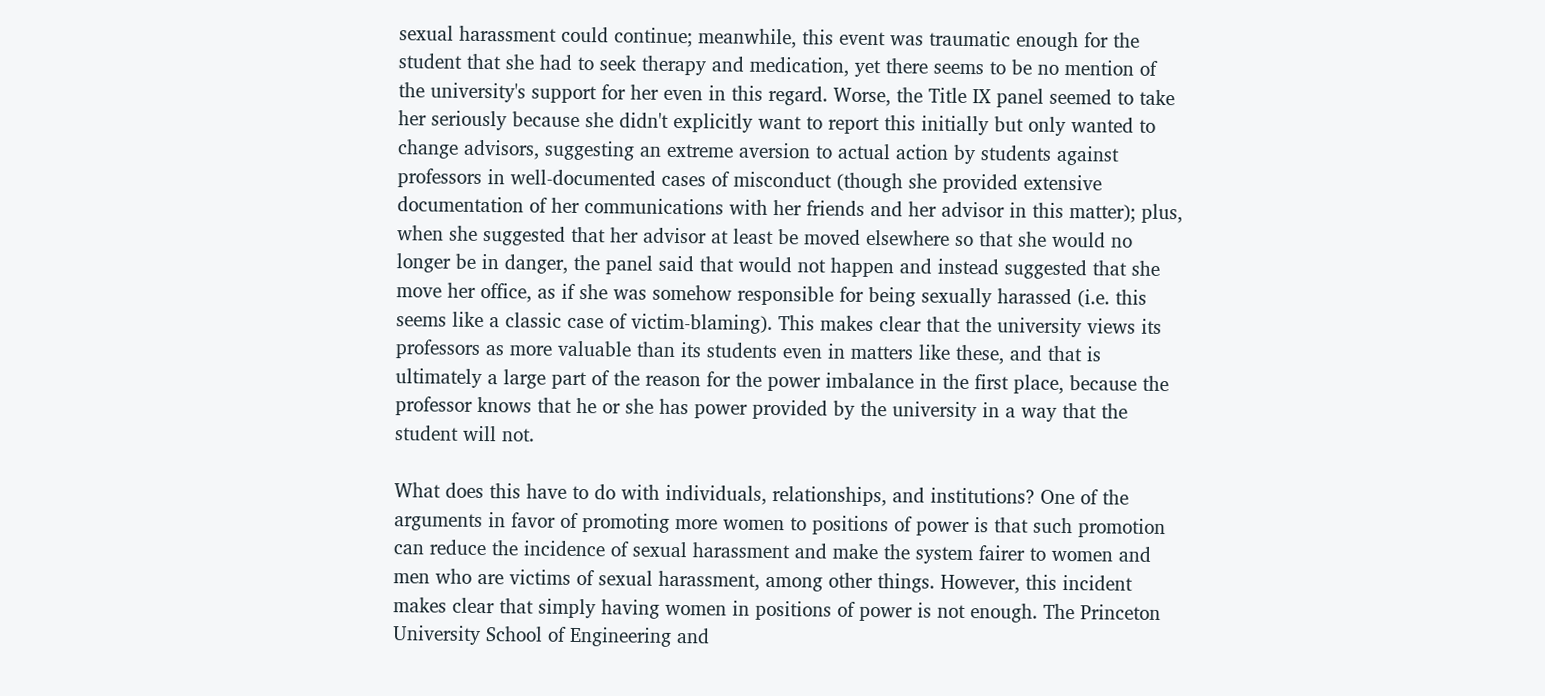sexual harassment could continue; meanwhile, this event was traumatic enough for the student that she had to seek therapy and medication, yet there seems to be no mention of the university's support for her even in this regard. Worse, the Title IX panel seemed to take her seriously because she didn't explicitly want to report this initially but only wanted to change advisors, suggesting an extreme aversion to actual action by students against professors in well-documented cases of misconduct (though she provided extensive documentation of her communications with her friends and her advisor in this matter); plus, when she suggested that her advisor at least be moved elsewhere so that she would no longer be in danger, the panel said that would not happen and instead suggested that she move her office, as if she was somehow responsible for being sexually harassed (i.e. this seems like a classic case of victim-blaming). This makes clear that the university views its professors as more valuable than its students even in matters like these, and that is ultimately a large part of the reason for the power imbalance in the first place, because the professor knows that he or she has power provided by the university in a way that the student will not.

What does this have to do with individuals, relationships, and institutions? One of the arguments in favor of promoting more women to positions of power is that such promotion can reduce the incidence of sexual harassment and make the system fairer to women and men who are victims of sexual harassment, among other things. However, this incident makes clear that simply having women in positions of power is not enough. The Princeton University School of Engineering and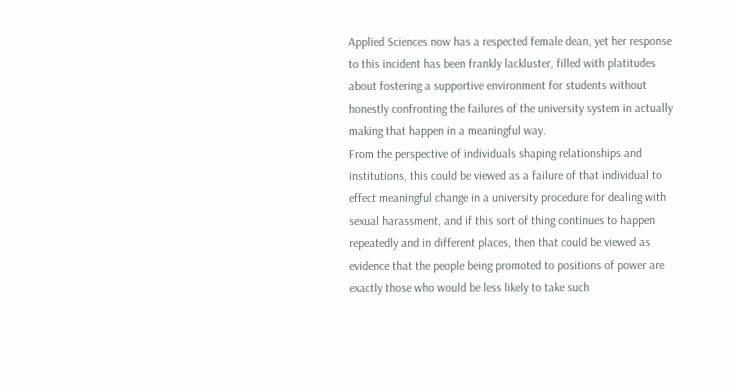Applied Sciences now has a respected female dean, yet her response to this incident has been frankly lackluster, filled with platitudes about fostering a supportive environment for students without honestly confronting the failures of the university system in actually making that happen in a meaningful way.
From the perspective of individuals shaping relationships and institutions, this could be viewed as a failure of that individual to effect meaningful change in a university procedure for dealing with sexual harassment, and if this sort of thing continues to happen repeatedly and in different places, then that could be viewed as evidence that the people being promoted to positions of power are exactly those who would be less likely to take such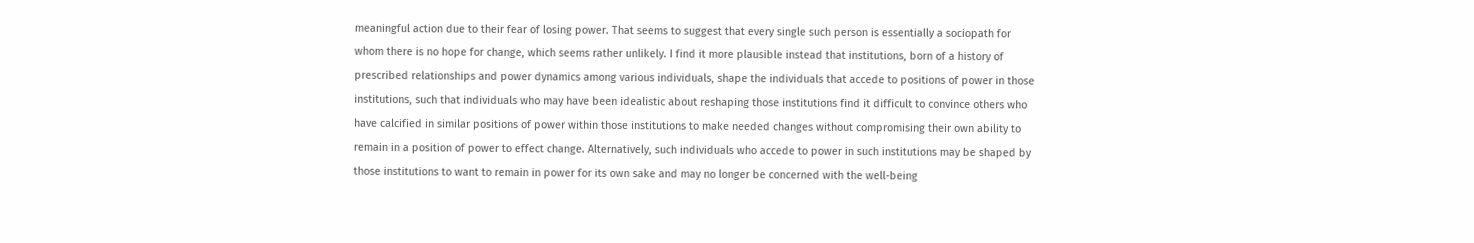meaningful action due to their fear of losing power. That seems to suggest that every single such person is essentially a sociopath for whom there is no hope for change, which seems rather unlikely. I find it more plausible instead that institutions, born of a history of prescribed relationships and power dynamics among various individuals, shape the individuals that accede to positions of power in those institutions, such that individuals who may have been idealistic about reshaping those institutions find it difficult to convince others who have calcified in similar positions of power within those institutions to make needed changes without compromising their own ability to remain in a position of power to effect change. Alternatively, such individuals who accede to power in such institutions may be shaped by those institutions to want to remain in power for its own sake and may no longer be concerned with the well-being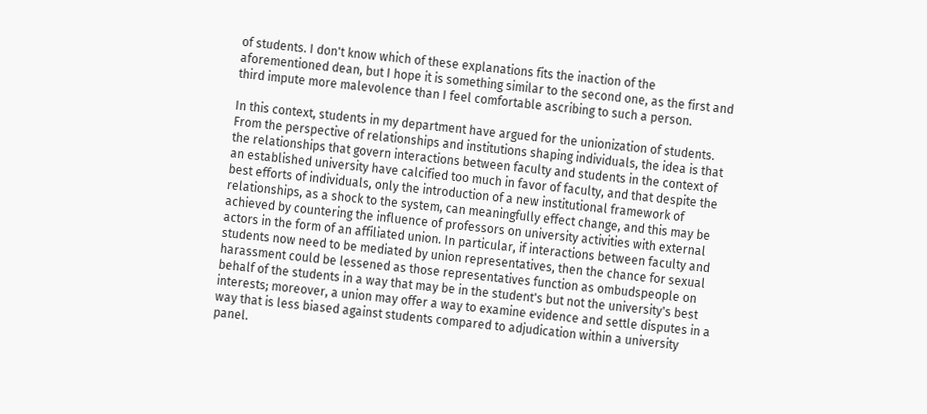of students. I don't know which of these explanations fits the inaction of the aforementioned dean, but I hope it is something similar to the second one, as the first and third impute more malevolence than I feel comfortable ascribing to such a person.

In this context, students in my department have argued for the unionization of students. From the perspective of relationships and institutions shaping individuals, the idea is that the relationships that govern interactions between faculty and students in the context of an established university have calcified too much in favor of faculty, and that despite the best efforts of individuals, only the introduction of a new institutional framework of relationships, as a shock to the system, can meaningfully effect change, and this may be achieved by countering the influence of professors on university activities with external actors in the form of an affiliated union. In particular, if interactions between faculty and students now need to be mediated by union representatives, then the chance for sexual harassment could be lessened as those representatives function as ombudspeople on behalf of the students in a way that may be in the student's but not the university's best interests; moreover, a union may offer a way to examine evidence and settle disputes in a way that is less biased against students compared to adjudication within a university panel.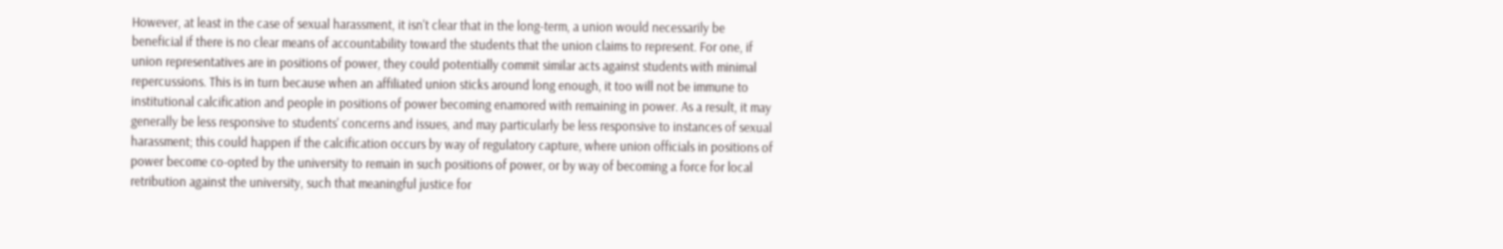However, at least in the case of sexual harassment, it isn't clear that in the long-term, a union would necessarily be beneficial if there is no clear means of accountability toward the students that the union claims to represent. For one, if union representatives are in positions of power, they could potentially commit similar acts against students with minimal repercussions. This is in turn because when an affiliated union sticks around long enough, it too will not be immune to institutional calcification and people in positions of power becoming enamored with remaining in power. As a result, it may generally be less responsive to students' concerns and issues, and may particularly be less responsive to instances of sexual harassment; this could happen if the calcification occurs by way of regulatory capture, where union officials in positions of power become co-opted by the university to remain in such positions of power, or by way of becoming a force for local retribution against the university, such that meaningful justice for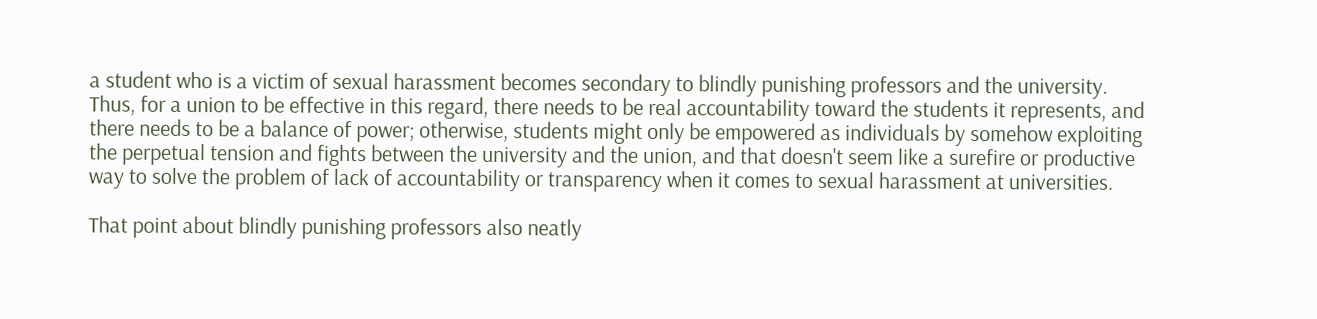a student who is a victim of sexual harassment becomes secondary to blindly punishing professors and the university. Thus, for a union to be effective in this regard, there needs to be real accountability toward the students it represents, and there needs to be a balance of power; otherwise, students might only be empowered as individuals by somehow exploiting the perpetual tension and fights between the university and the union, and that doesn't seem like a surefire or productive way to solve the problem of lack of accountability or transparency when it comes to sexual harassment at universities.

That point about blindly punishing professors also neatly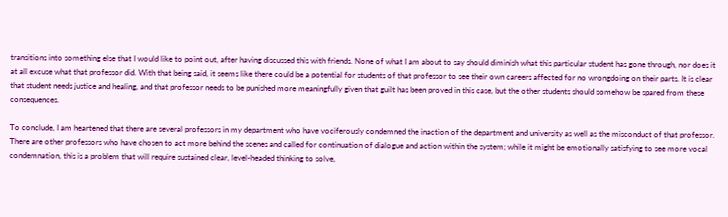transitions into something else that I would like to point out, after having discussed this with friends. None of what I am about to say should diminish what this particular student has gone through, nor does it at all excuse what that professor did. With that being said, it seems like there could be a potential for students of that professor to see their own careers affected for no wrongdoing on their parts. It is clear that student needs justice and healing, and that professor needs to be punished more meaningfully given that guilt has been proved in this case, but the other students should somehow be spared from these consequences.

To conclude, I am heartened that there are several professors in my department who have vociferously condemned the inaction of the department and university as well as the misconduct of that professor. There are other professors who have chosen to act more behind the scenes and called for continuation of dialogue and action within the system; while it might be emotionally satisfying to see more vocal condemnation, this is a problem that will require sustained clear, level-headed thinking to solve,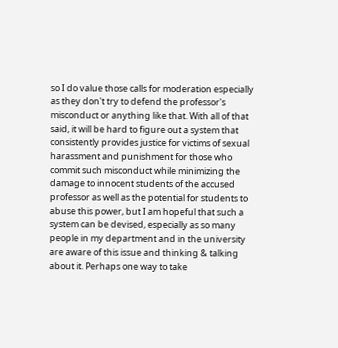so I do value those calls for moderation especially as they don't try to defend the professor's misconduct or anything like that. With all of that said, it will be hard to figure out a system that consistently provides justice for victims of sexual harassment and punishment for those who commit such misconduct while minimizing the damage to innocent students of the accused professor as well as the potential for students to abuse this power, but I am hopeful that such a system can be devised, especially as so many people in my department and in the university are aware of this issue and thinking & talking about it. Perhaps one way to take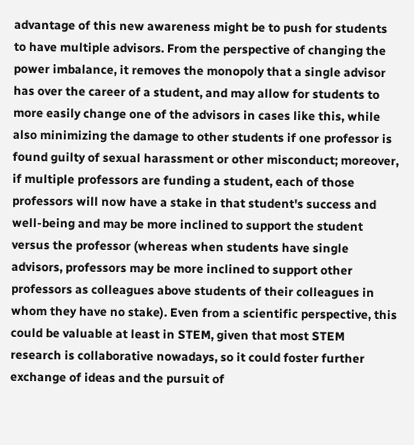advantage of this new awareness might be to push for students to have multiple advisors. From the perspective of changing the power imbalance, it removes the monopoly that a single advisor has over the career of a student, and may allow for students to more easily change one of the advisors in cases like this, while also minimizing the damage to other students if one professor is found guilty of sexual harassment or other misconduct; moreover, if multiple professors are funding a student, each of those professors will now have a stake in that student's success and well-being and may be more inclined to support the student versus the professor (whereas when students have single advisors, professors may be more inclined to support other professors as colleagues above students of their colleagues in whom they have no stake). Even from a scientific perspective, this could be valuable at least in STEM, given that most STEM research is collaborative nowadays, so it could foster further exchange of ideas and the pursuit of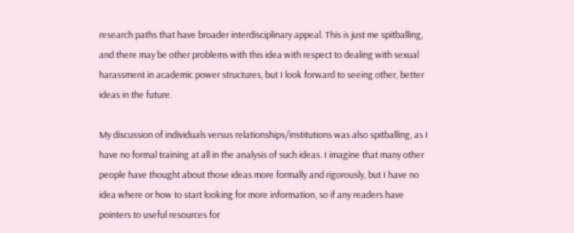research paths that have broader interdisciplinary appeal. This is just me spitballing, and there may be other problems with this idea with respect to dealing with sexual harassment in academic power structures, but I look forward to seeing other, better ideas in the future.

My discussion of individuals versus relationships/institutions was also spitballing, as I have no formal training at all in the analysis of such ideas. I imagine that many other people have thought about those ideas more formally and rigorously, but I have no idea where or how to start looking for more information, so if any readers have pointers to useful resources for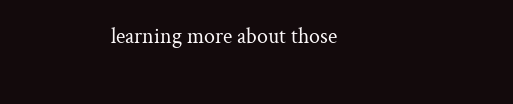learning more about those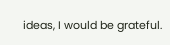ideas, I would be grateful.